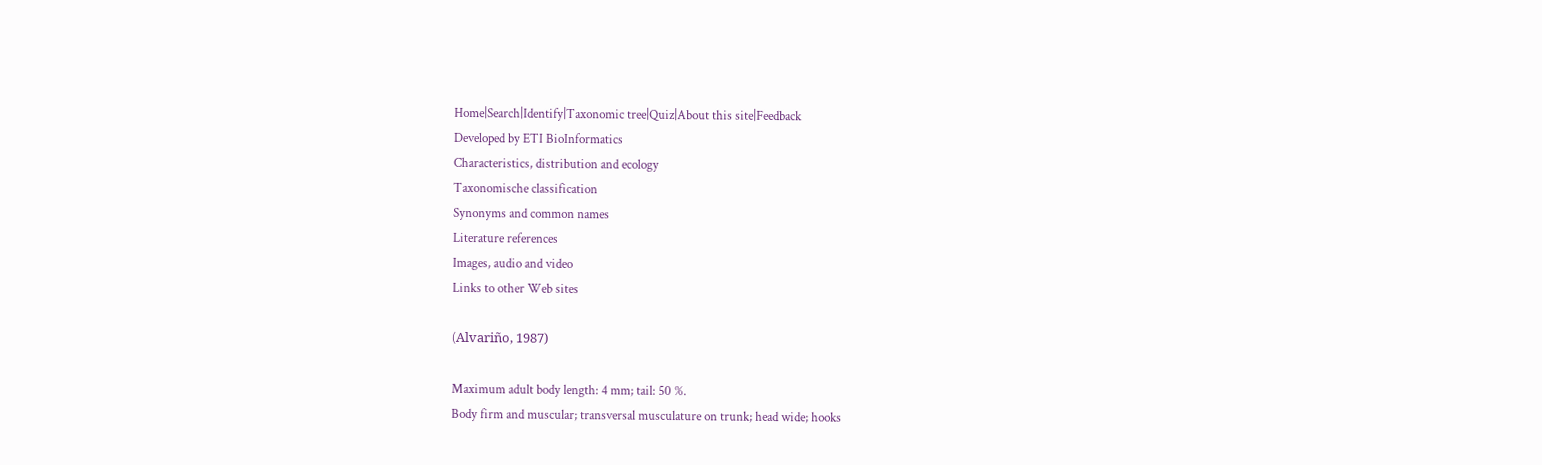Home|Search|Identify|Taxonomic tree|Quiz|About this site|Feedback
Developed by ETI BioInformatics
Characteristics, distribution and ecology
Taxonomische classification
Synonyms and common names
Literature references
Images, audio and video
Links to other Web sites

(Alvariño, 1987)

Maximum adult body length: 4 mm; tail: 50 %.
Body firm and muscular; transversal musculature on trunk; head wide; hooks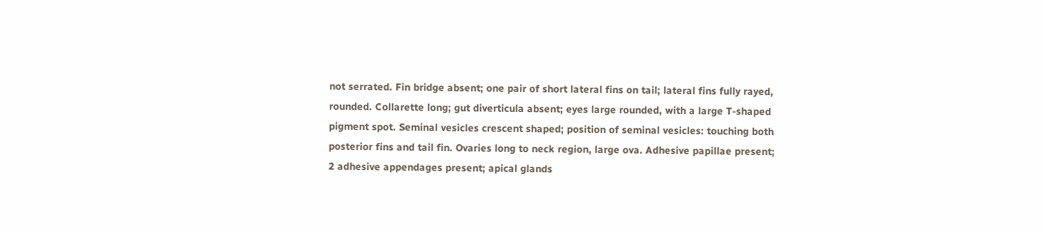not serrated. Fin bridge absent; one pair of short lateral fins on tail; lateral fins fully rayed, rounded. Collarette long; gut diverticula absent; eyes large rounded, with a large T-shaped pigment spot. Seminal vesicles crescent shaped; position of seminal vesicles: touching both posterior fins and tail fin. Ovaries long to neck region, large ova. Adhesive papillae present; 2 adhesive appendages present; apical glands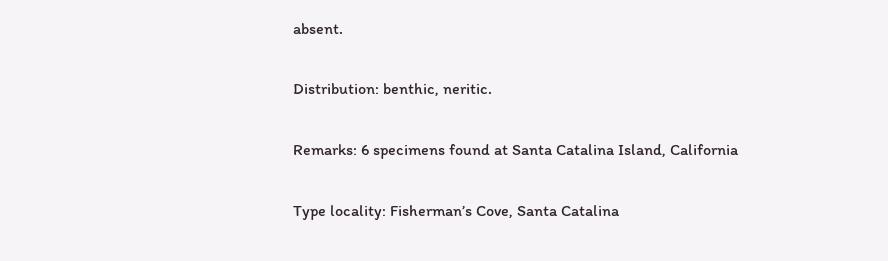absent.

Distribution: benthic, neritic.

Remarks: 6 specimens found at Santa Catalina Island, California

Type locality: Fisherman’s Cove, Santa Catalina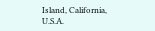Island, California, U.S.A.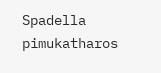Spadella pimukatharos